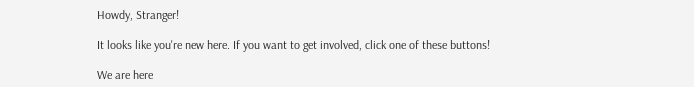Howdy, Stranger!

It looks like you're new here. If you want to get involved, click one of these buttons!

We are here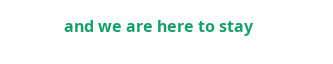and we are here to stay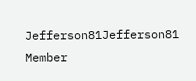Jefferson81Jefferson81 Member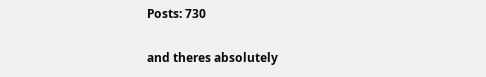Posts: 730

and theres absolutely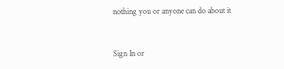nothing you or anyone can do about it


Sign In or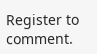Register to comment.